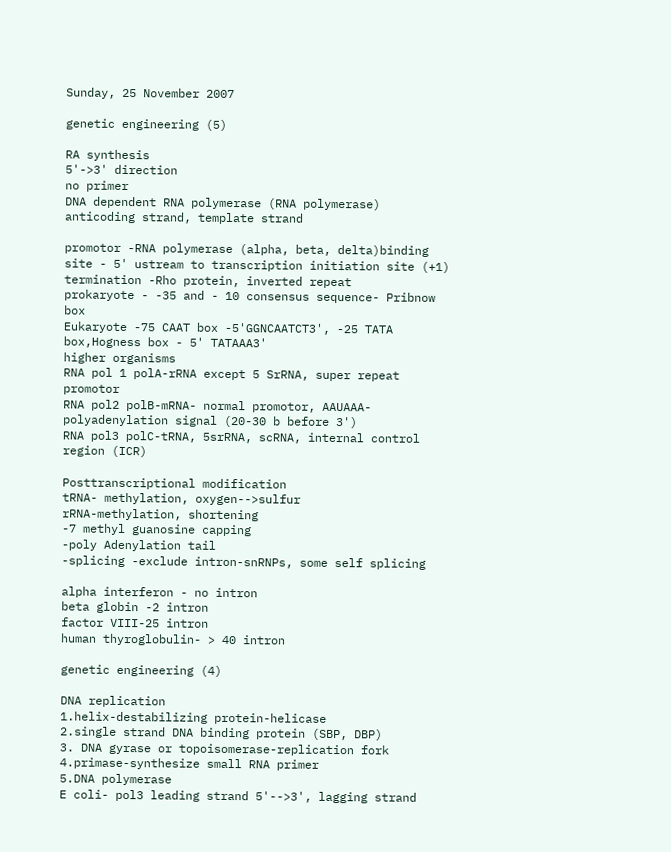Sunday, 25 November 2007

genetic engineering (5)

RA synthesis
5'->3' direction
no primer
DNA dependent RNA polymerase (RNA polymerase)
anticoding strand, template strand

promotor -RNA polymerase (alpha, beta, delta)binding site - 5' ustream to transcription initiation site (+1)
termination -Rho protein, inverted repeat
prokaryote - -35 and - 10 consensus sequence- Pribnow box
Eukaryote -75 CAAT box -5'GGNCAATCT3', -25 TATA box,Hogness box - 5' TATAAA3'
higher organisms
RNA pol 1 polA-rRNA except 5 SrRNA, super repeat promotor
RNA pol2 polB-mRNA- normal promotor, AAUAAA-polyadenylation signal (20-30 b before 3')
RNA pol3 polC-tRNA, 5srRNA, scRNA, internal control region (ICR)

Posttranscriptional modification
tRNA- methylation, oxygen-->sulfur
rRNA-methylation, shortening
-7 methyl guanosine capping
-poly Adenylation tail
-splicing -exclude intron-snRNPs, some self splicing

alpha interferon - no intron
beta globin -2 intron
factor VIII-25 intron
human thyroglobulin- > 40 intron

genetic engineering (4)

DNA replication
1.helix-destabilizing protein-helicase
2.single strand DNA binding protein (SBP, DBP)
3. DNA gyrase or topoisomerase-replication fork
4.primase-synthesize small RNA primer
5.DNA polymerase
E coli- pol3 leading strand 5'-->3', lagging strand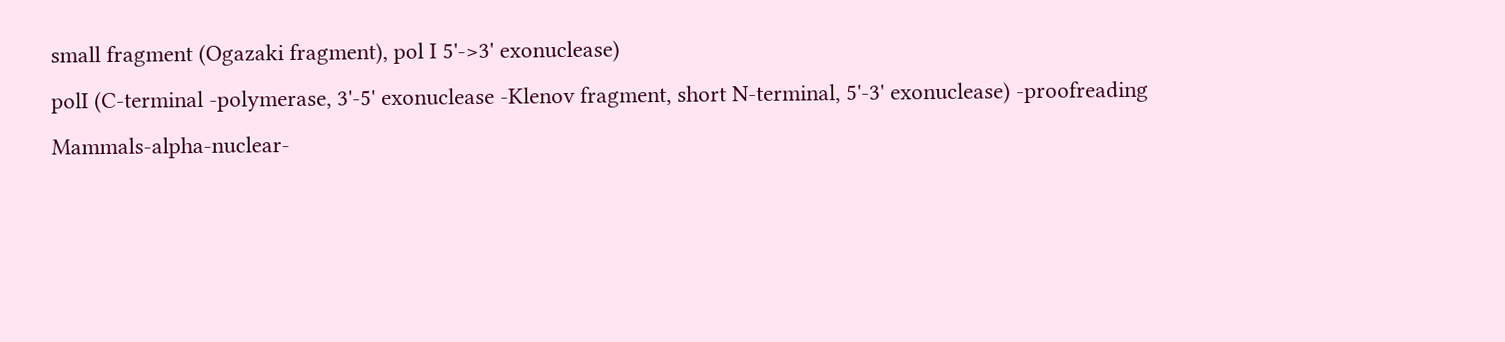small fragment (Ogazaki fragment), pol I 5'->3' exonuclease)
polI (C-terminal -polymerase, 3'-5' exonuclease -Klenov fragment, short N-terminal, 5'-3' exonuclease) -proofreading
Mammals-alpha-nuclear-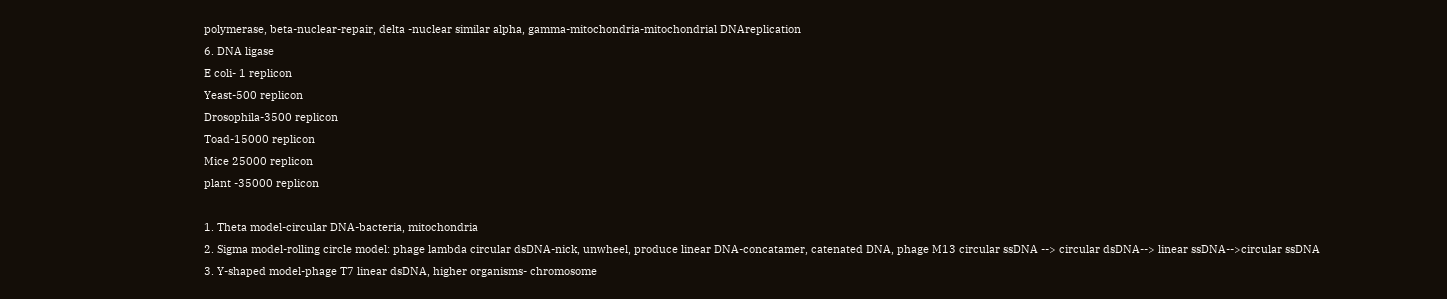polymerase, beta-nuclear-repair, delta -nuclear similar alpha, gamma-mitochondria-mitochondrial DNAreplication
6. DNA ligase
E coli- 1 replicon
Yeast-500 replicon
Drosophila-3500 replicon
Toad-15000 replicon
Mice 25000 replicon
plant -35000 replicon

1. Theta model-circular DNA-bacteria, mitochondria
2. Sigma model-rolling circle model: phage lambda circular dsDNA-nick, unwheel, produce linear DNA-concatamer, catenated DNA, phage M13 circular ssDNA --> circular dsDNA--> linear ssDNA-->circular ssDNA
3. Y-shaped model-phage T7 linear dsDNA, higher organisms- chromosome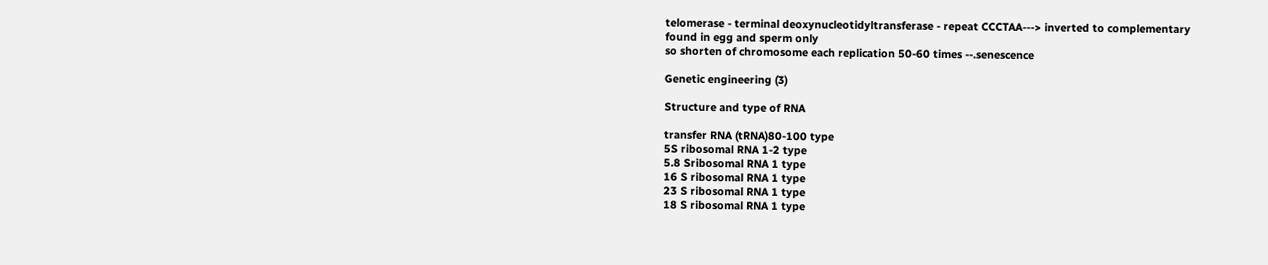telomerase - terminal deoxynucleotidyltransferase - repeat CCCTAA---> inverted to complementary
found in egg and sperm only
so shorten of chromosome each replication 50-60 times --.senescence

Genetic engineering (3)

Structure and type of RNA

transfer RNA (tRNA)80-100 type
5S ribosomal RNA 1-2 type
5.8 Sribosomal RNA 1 type
16 S ribosomal RNA 1 type
23 S ribosomal RNA 1 type
18 S ribosomal RNA 1 type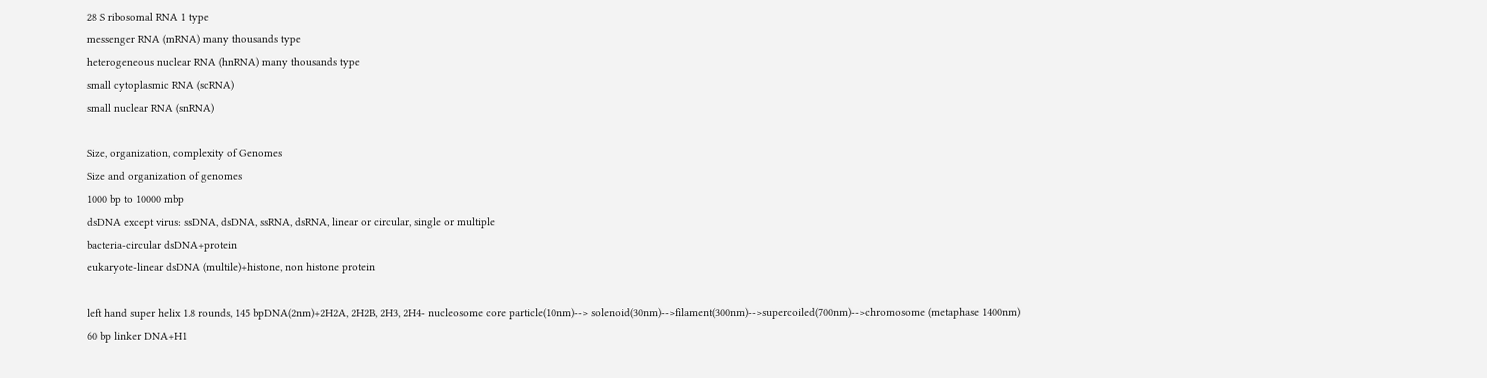28 S ribosomal RNA 1 type
messenger RNA (mRNA) many thousands type
heterogeneous nuclear RNA (hnRNA) many thousands type
small cytoplasmic RNA (scRNA)
small nuclear RNA (snRNA)

Size, organization, complexity of Genomes
Size and organization of genomes
1000 bp to 10000 mbp
dsDNA except virus: ssDNA, dsDNA, ssRNA, dsRNA, linear or circular, single or multiple
bacteria-circular dsDNA+protein
eukaryote-linear dsDNA (multile)+histone, non histone protein

left hand super helix 1.8 rounds, 145 bpDNA(2nm)+2H2A, 2H2B, 2H3, 2H4- nucleosome core particle(10nm)--> solenoid(30nm)-->filament(300nm)-->supercoiled(700nm)-->chromosome (metaphase 1400nm)
60 bp linker DNA+H1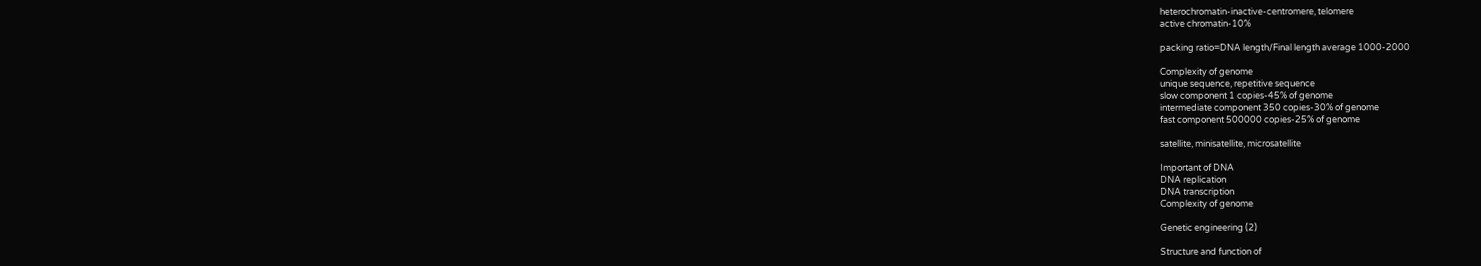heterochromatin-inactive-centromere, telomere
active chromatin-10%

packing ratio=DNA length/Final length average 1000-2000

Complexity of genome
unique sequence, repetitive sequence
slow component 1 copies-45% of genome
intermediate component 350 copies-30% of genome
fast component 500000 copies-25% of genome

satellite, minisatellite, microsatellite

Important of DNA
DNA replication
DNA transcription
Complexity of genome

Genetic engineering (2)

Structure and function of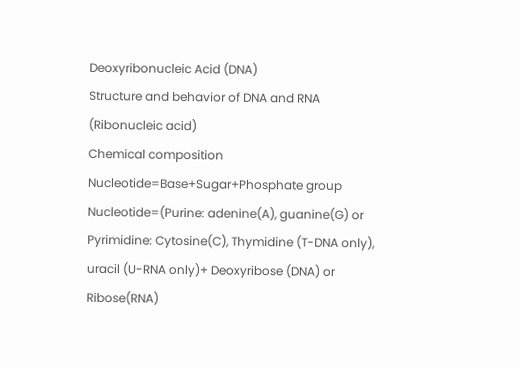Deoxyribonucleic Acid (DNA)
Structure and behavior of DNA and RNA (Ribonucleic acid)
Chemical composition
Nucleotide=Base+Sugar+Phosphate group
Nucleotide=(Purine: adenine(A), guanine(G) or Pyrimidine: Cytosine(C), Thymidine (T-DNA only), uracil (U-RNA only)+ Deoxyribose (DNA) or Ribose(RNA)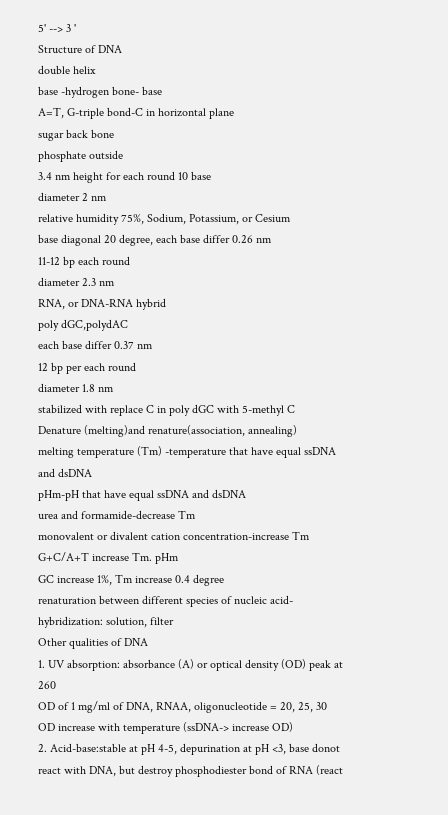5' --> 3 '
Structure of DNA
double helix
base -hydrogen bone- base
A=T, G-triple bond-C in horizontal plane
sugar back bone
phosphate outside
3.4 nm height for each round 10 base
diameter 2 nm
relative humidity 75%, Sodium, Potassium, or Cesium
base diagonal 20 degree, each base differ 0.26 nm
11-12 bp each round
diameter 2.3 nm
RNA, or DNA-RNA hybrid
poly dGC,polydAC
each base differ 0.37 nm
12 bp per each round
diameter 1.8 nm
stabilized with replace C in poly dGC with 5-methyl C
Denature (melting)and renature(association, annealing)
melting temperature (Tm) -temperature that have equal ssDNA and dsDNA
pHm-pH that have equal ssDNA and dsDNA
urea and formamide-decrease Tm
monovalent or divalent cation concentration-increase Tm
G+C/A+T increase Tm. pHm
GC increase 1%, Tm increase 0.4 degree
renaturation between different species of nucleic acid-hybridization: solution, filter
Other qualities of DNA
1. UV absorption: absorbance (A) or optical density (OD) peak at 260
OD of 1 mg/ml of DNA, RNAA, oligonucleotide = 20, 25, 30
OD increase with temperature (ssDNA-> increase OD)
2. Acid-base:stable at pH 4-5, depurination at pH <3, base donot react with DNA, but destroy phosphodiester bond of RNA (react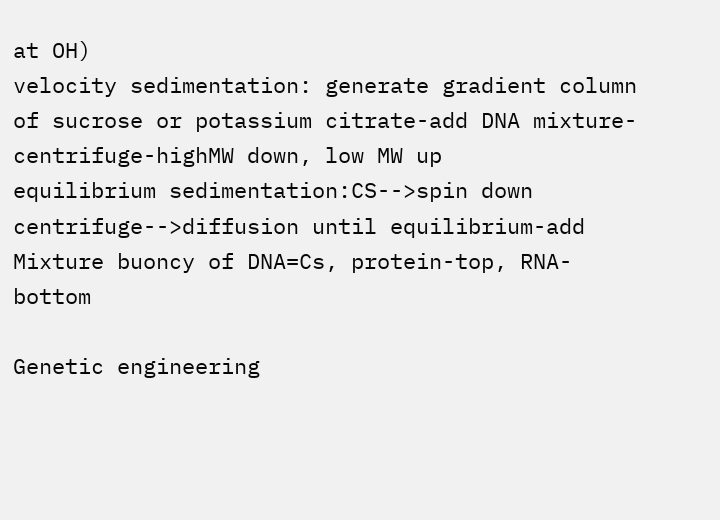at OH)
velocity sedimentation: generate gradient column of sucrose or potassium citrate-add DNA mixture-centrifuge-highMW down, low MW up
equilibrium sedimentation:CS-->spin down centrifuge-->diffusion until equilibrium-add Mixture buoncy of DNA=Cs, protein-top, RNA-bottom

Genetic engineering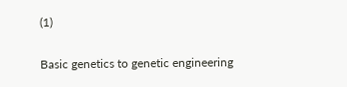(1)

Basic genetics to genetic engineering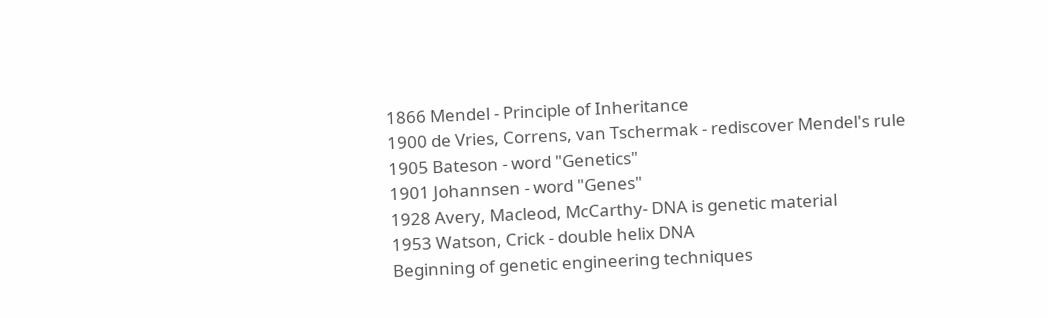1866 Mendel - Principle of Inheritance
1900 de Vries, Correns, van Tschermak - rediscover Mendel's rule
1905 Bateson - word "Genetics"
1901 Johannsen - word "Genes"
1928 Avery, Macleod, McCarthy- DNA is genetic material
1953 Watson, Crick - double helix DNA
Beginning of genetic engineering techniques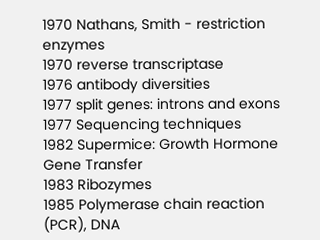1970 Nathans, Smith - restriction enzymes
1970 reverse transcriptase
1976 antibody diversities
1977 split genes: introns and exons
1977 Sequencing techniques
1982 Supermice: Growth Hormone Gene Transfer
1983 Ribozymes
1985 Polymerase chain reaction (PCR), DNA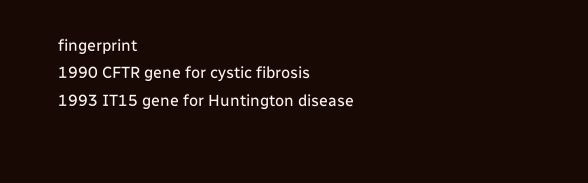fingerprint
1990 CFTR gene for cystic fibrosis
1993 IT15 gene for Huntington disease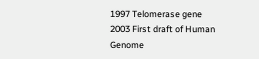1997 Telomerase gene
2003 First draft of Human Genome